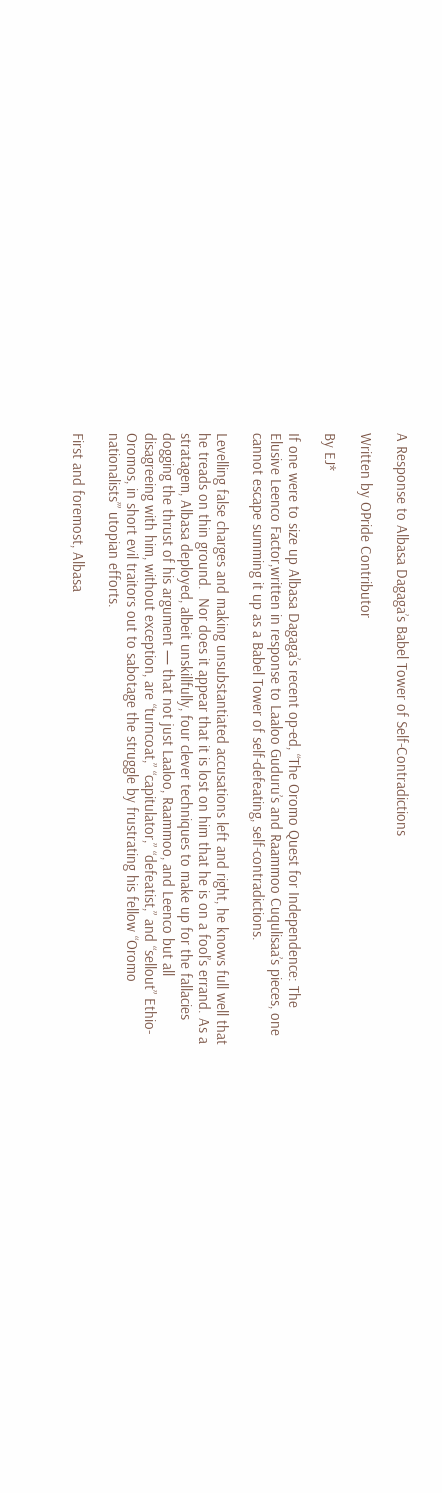A Response to Albasa Dagaga’s Babel Tower of Self-Contradictions

Written by OPride Contributor

By EJ*

If one were to size up Albasa Dagaga’s recent op-ed, “The Oromo Quest for Independence: The Elusive Leenco Factor,written in response to Laaloo Guduru’s and Raammoo Cuqulisaa’s pieces, one cannot escape summing it up as a Babel Tower of self-defeating, self-contradictions.

Levelling false charges and making unsubstantiated accusations left and right, he knows full well that he treads on thin ground.  Nor does it appear that it is lost on him that he is on a fool’s errand. As a stratagem, Albasa deployed, albeit unskillfully, four clever techniques to make up for the fallacies dogging the thrust of his argument — that not just Laaloo, Raammoo, and Leenco but all disagreeing with him, without exception, are “turncoat,” “capitulator,” “defeatist,” and “sellout” Ethio-Oromos, in short evil traitors out to sabotage the struggle by frustrating his fellow “Oromo nationalists’” utopian efforts.

First and foremost, Albasa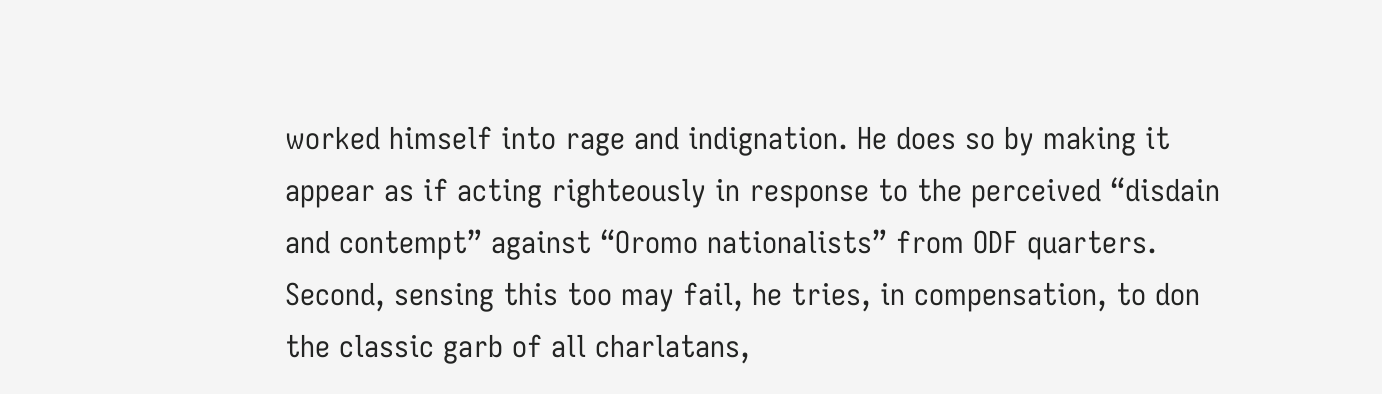worked himself into rage and indignation. He does so by making it appear as if acting righteously in response to the perceived “disdain and contempt” against “Oromo nationalists” from ODF quarters. Second, sensing this too may fail, he tries, in compensation, to don the classic garb of all charlatans,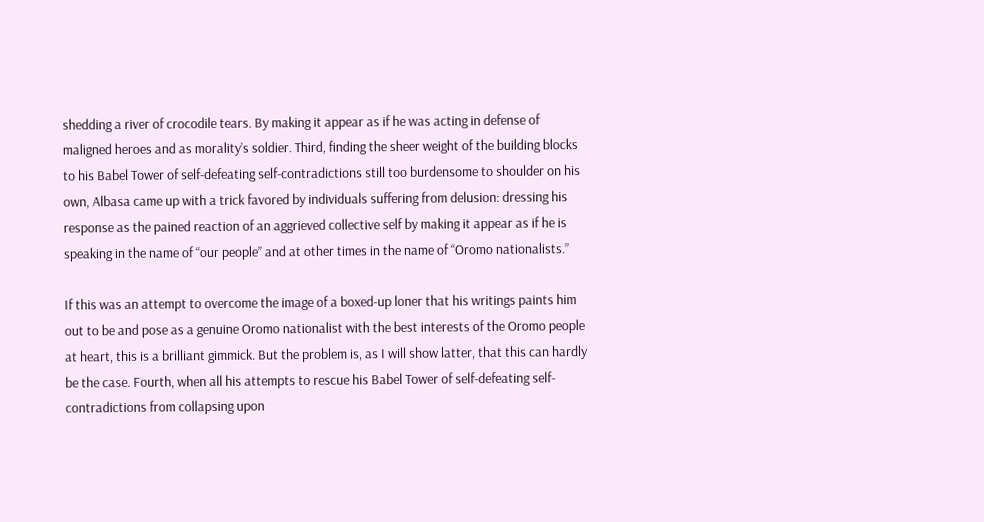shedding a river of crocodile tears. By making it appear as if he was acting in defense of maligned heroes and as morality’s soldier. Third, finding the sheer weight of the building blocks to his Babel Tower of self-defeating self-contradictions still too burdensome to shoulder on his own, Albasa came up with a trick favored by individuals suffering from delusion: dressing his response as the pained reaction of an aggrieved collective self by making it appear as if he is speaking in the name of “our people” and at other times in the name of “Oromo nationalists.”

If this was an attempt to overcome the image of a boxed-up loner that his writings paints him out to be and pose as a genuine Oromo nationalist with the best interests of the Oromo people at heart, this is a brilliant gimmick. But the problem is, as I will show latter, that this can hardly be the case. Fourth, when all his attempts to rescue his Babel Tower of self-defeating self-contradictions from collapsing upon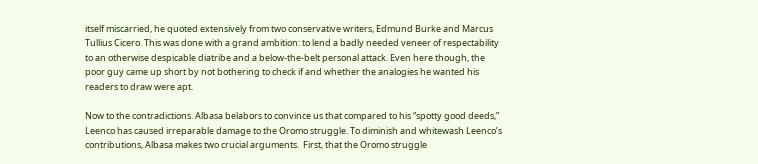itself miscarried, he quoted extensively from two conservative writers, Edmund Burke and Marcus Tullius Cicero. This was done with a grand ambition: to lend a badly needed veneer of respectability to an otherwise despicable diatribe and a below-the-belt personal attack. Even here though, the poor guy came up short by not bothering to check if and whether the analogies he wanted his readers to draw were apt.

Now to the contradictions. Albasa belabors to convince us that compared to his “spotty good deeds,” Leenco has caused irreparable damage to the Oromo struggle. To diminish and whitewash Leenco’s contributions, Albasa makes two crucial arguments.  First, that the Oromo struggle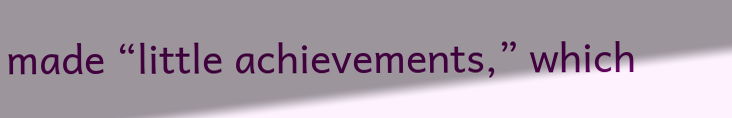made “little achievements,” which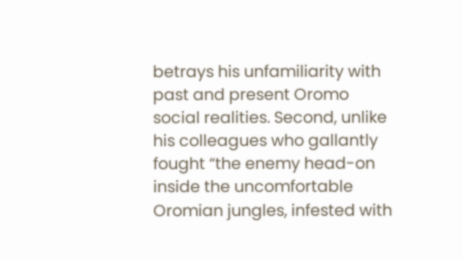betrays his unfamiliarity with past and present Oromo social realities. Second, unlike his colleagues who gallantly fought “the enemy head-on inside the uncomfortable Oromian jungles, infested with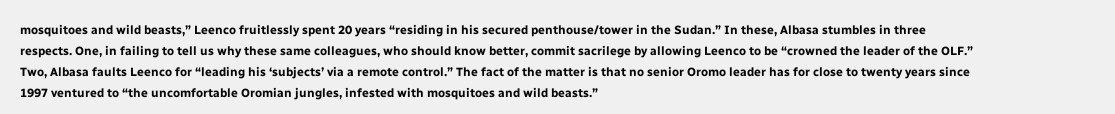mosquitoes and wild beasts,” Leenco fruitlessly spent 20 years “residing in his secured penthouse/tower in the Sudan.” In these, Albasa stumbles in three respects. One, in failing to tell us why these same colleagues, who should know better, commit sacrilege by allowing Leenco to be “crowned the leader of the OLF.” Two, Albasa faults Leenco for “leading his ‘subjects’ via a remote control.” The fact of the matter is that no senior Oromo leader has for close to twenty years since 1997 ventured to “the uncomfortable Oromian jungles, infested with mosquitoes and wild beasts.”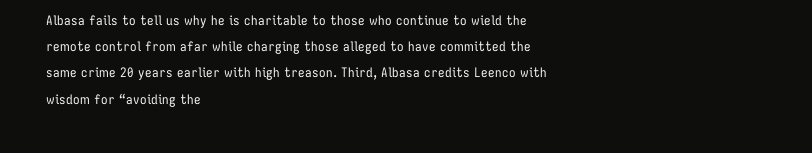Albasa fails to tell us why he is charitable to those who continue to wield the remote control from afar while charging those alleged to have committed the same crime 20 years earlier with high treason. Third, Albasa credits Leenco with wisdom for “avoiding the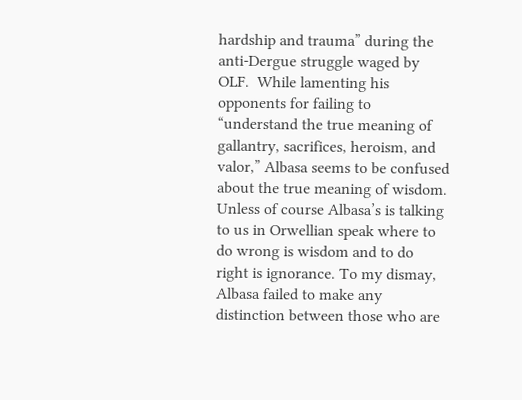hardship and trauma” during the anti-Dergue struggle waged by OLF.  While lamenting his opponents for failing to “understand the true meaning of gallantry, sacrifices, heroism, and valor,” Albasa seems to be confused about the true meaning of wisdom. Unless of course Albasa’s is talking to us in Orwellian speak where to do wrong is wisdom and to do right is ignorance. To my dismay, Albasa failed to make any distinction between those who are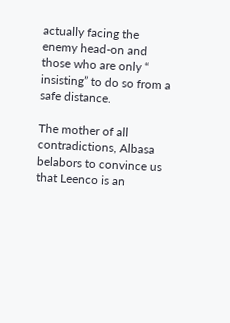actually facing the enemy head-on and those who are only “
insisting” to do so from a safe distance.

The mother of all contradictions, Albasa belabors to convince us that Leenco is an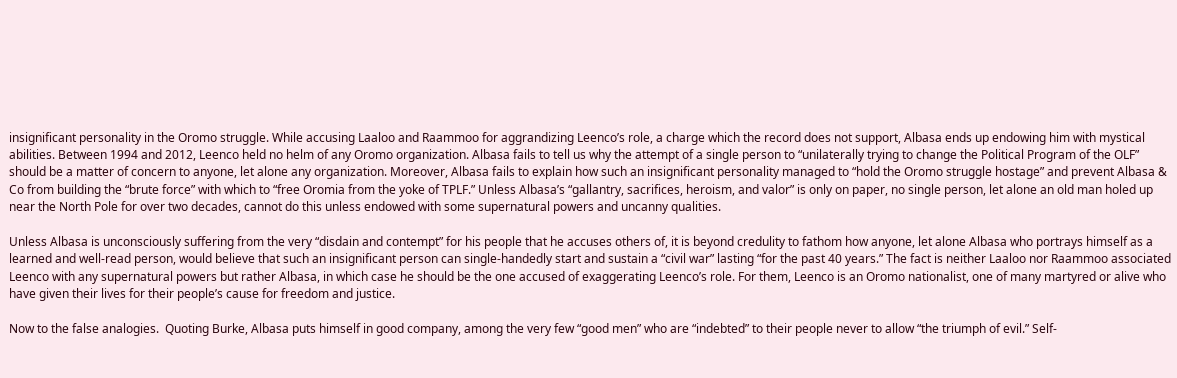insignificant personality in the Oromo struggle. While accusing Laaloo and Raammoo for aggrandizing Leenco’s role, a charge which the record does not support, Albasa ends up endowing him with mystical abilities. Between 1994 and 2012, Leenco held no helm of any Oromo organization. Albasa fails to tell us why the attempt of a single person to “unilaterally trying to change the Political Program of the OLF” should be a matter of concern to anyone, let alone any organization. Moreover, Albasa fails to explain how such an insignificant personality managed to “hold the Oromo struggle hostage” and prevent Albasa & Co from building the “brute force” with which to “free Oromia from the yoke of TPLF.” Unless Albasa’s “gallantry, sacrifices, heroism, and valor” is only on paper, no single person, let alone an old man holed up near the North Pole for over two decades, cannot do this unless endowed with some supernatural powers and uncanny qualities.

Unless Albasa is unconsciously suffering from the very “disdain and contempt” for his people that he accuses others of, it is beyond credulity to fathom how anyone, let alone Albasa who portrays himself as a learned and well-read person, would believe that such an insignificant person can single-handedly start and sustain a “civil war” lasting “for the past 40 years.” The fact is neither Laaloo nor Raammoo associated Leenco with any supernatural powers but rather Albasa, in which case he should be the one accused of exaggerating Leenco’s role. For them, Leenco is an Oromo nationalist, one of many martyred or alive who have given their lives for their people’s cause for freedom and justice.

Now to the false analogies.  Quoting Burke, Albasa puts himself in good company, among the very few “good men” who are “indebted” to their people never to allow “the triumph of evil.” Self-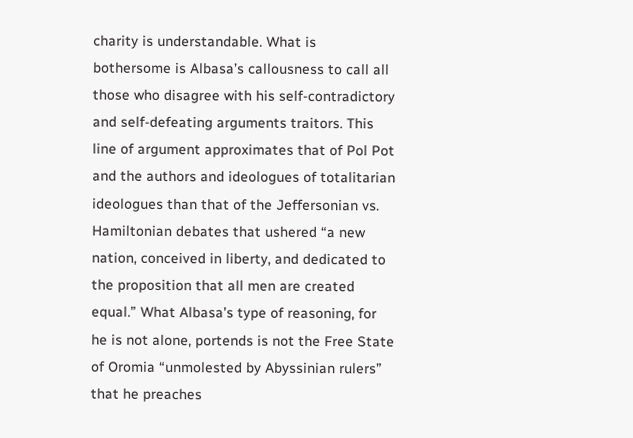charity is understandable. What is bothersome is Albasa’s callousness to call all those who disagree with his self-contradictory and self-defeating arguments traitors. This line of argument approximates that of Pol Pot and the authors and ideologues of totalitarian ideologues than that of the Jeffersonian vs. Hamiltonian debates that ushered “a new nation, conceived in liberty, and dedicated to the proposition that all men are created equal.” What Albasa’s type of reasoning, for he is not alone, portends is not the Free State of Oromia “unmolested by Abyssinian rulers” that he preaches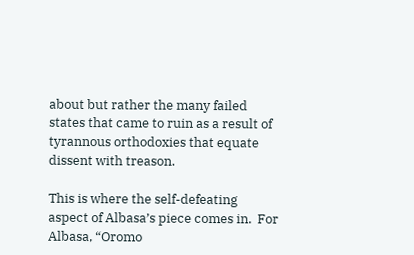about but rather the many failed states that came to ruin as a result of tyrannous orthodoxies that equate dissent with treason.

This is where the self-defeating aspect of Albasa’s piece comes in.  For Albasa, “Oromo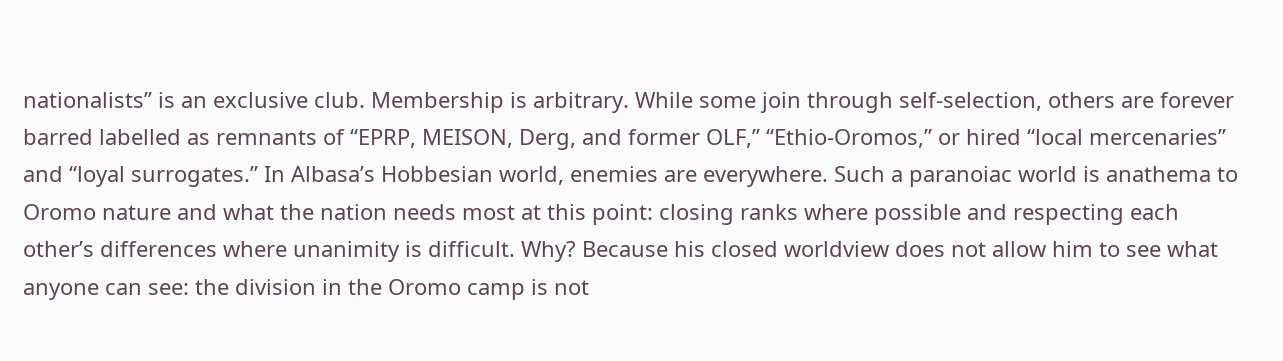nationalists” is an exclusive club. Membership is arbitrary. While some join through self-selection, others are forever barred labelled as remnants of “EPRP, MEISON, Derg, and former OLF,” “Ethio-Oromos,” or hired “local mercenaries” and “loyal surrogates.” In Albasa’s Hobbesian world, enemies are everywhere. Such a paranoiac world is anathema to Oromo nature and what the nation needs most at this point: closing ranks where possible and respecting each other’s differences where unanimity is difficult. Why? Because his closed worldview does not allow him to see what anyone can see: the division in the Oromo camp is not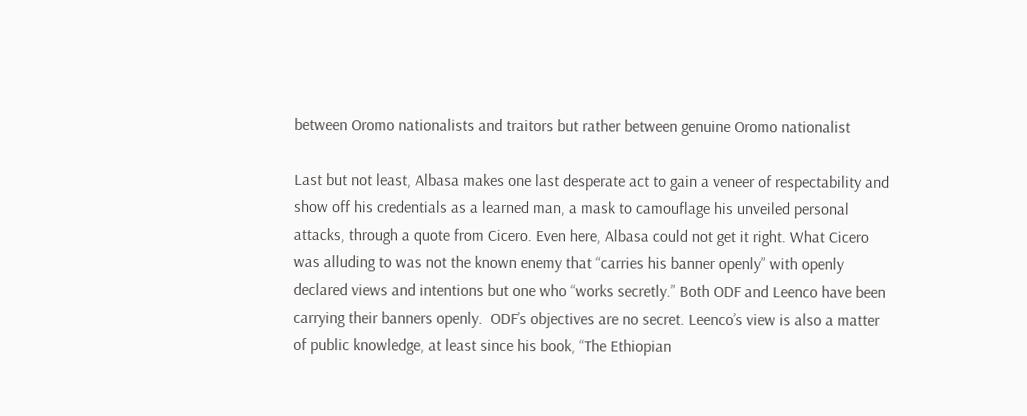between Oromo nationalists and traitors but rather between genuine Oromo nationalist

Last but not least, Albasa makes one last desperate act to gain a veneer of respectability and show off his credentials as a learned man, a mask to camouflage his unveiled personal attacks, through a quote from Cicero. Even here, Albasa could not get it right. What Cicero was alluding to was not the known enemy that “carries his banner openly” with openly declared views and intentions but one who “works secretly.” Both ODF and Leenco have been carrying their banners openly.  ODF’s objectives are no secret. Leenco’s view is also a matter of public knowledge, at least since his book, “The Ethiopian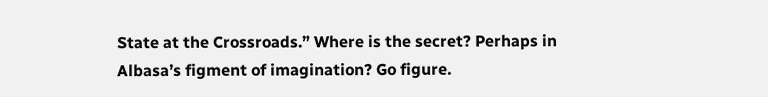State at the Crossroads.” Where is the secret? Perhaps in Albasa’s figment of imagination? Go figure.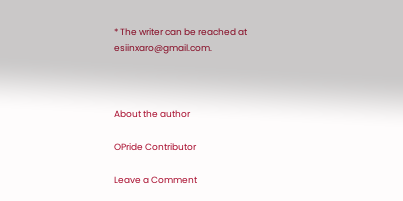* The writer can be reached at esiinxaro@gmail.com.



About the author

OPride Contributor

Leave a Comment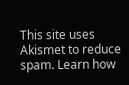This site uses Akismet to reduce spam. Learn how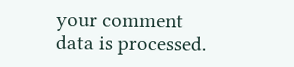your comment data is processed.